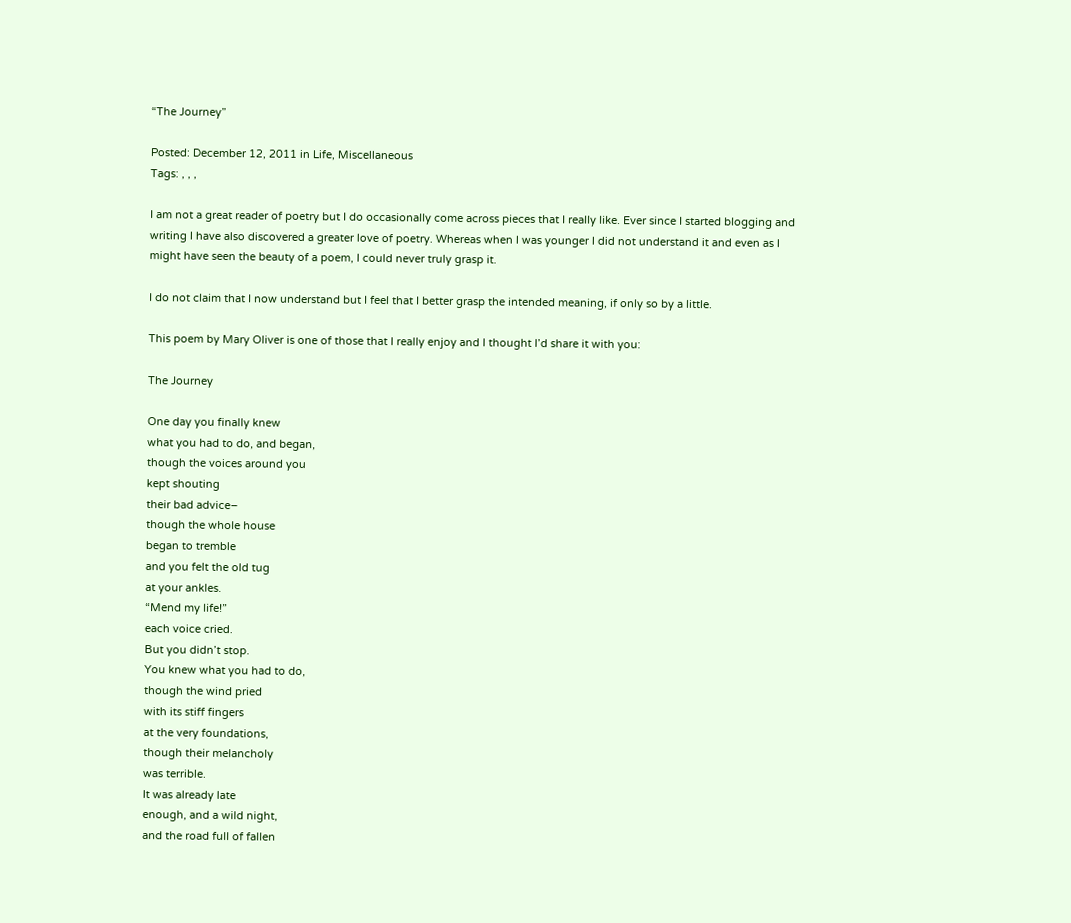“The Journey”

Posted: December 12, 2011 in Life, Miscellaneous
Tags: , , ,

I am not a great reader of poetry but I do occasionally come across pieces that I really like. Ever since I started blogging and writing I have also discovered a greater love of poetry. Whereas when I was younger I did not understand it and even as I might have seen the beauty of a poem, I could never truly grasp it.

I do not claim that I now understand but I feel that I better grasp the intended meaning, if only so by a little.

This poem by Mary Oliver is one of those that I really enjoy and I thought I’d share it with you:

The Journey

One day you finally knew
what you had to do, and began,
though the voices around you
kept shouting
their bad advice–
though the whole house
began to tremble
and you felt the old tug
at your ankles.
“Mend my life!”
each voice cried.
But you didn’t stop.
You knew what you had to do,
though the wind pried
with its stiff fingers
at the very foundations,
though their melancholy
was terrible.
It was already late
enough, and a wild night,
and the road full of fallen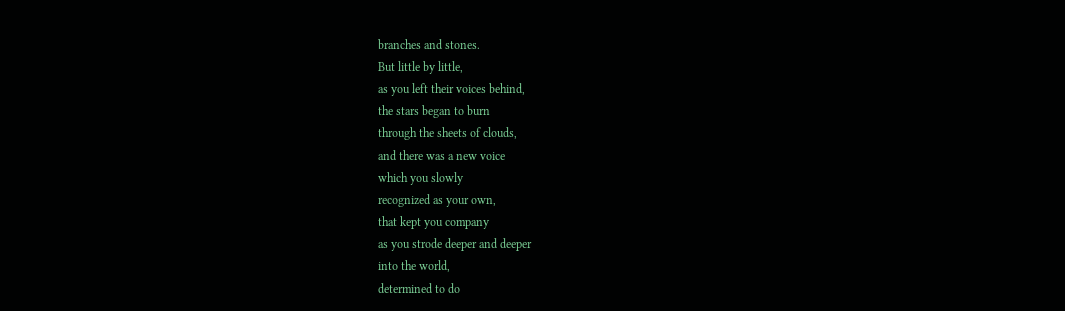branches and stones.
But little by little,
as you left their voices behind,
the stars began to burn
through the sheets of clouds,
and there was a new voice
which you slowly
recognized as your own,
that kept you company
as you strode deeper and deeper
into the world,
determined to do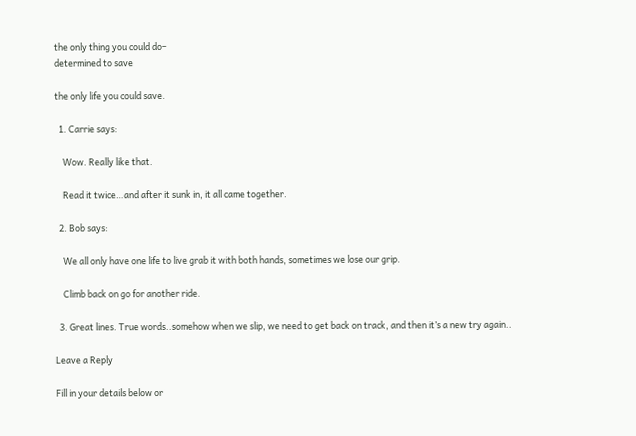the only thing you could do–
determined to save

the only life you could save.

  1. Carrie says:

    Wow. Really like that.

    Read it twice…and after it sunk in, it all came together.

  2. Bob says:

    We all only have one life to live grab it with both hands, sometimes we lose our grip.

    Climb back on go for another ride.

  3. Great lines. True words..somehow when we slip, we need to get back on track, and then it’s a new try again..

Leave a Reply

Fill in your details below or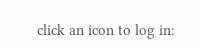click an icon to log in: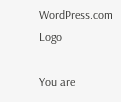WordPress.com Logo

You are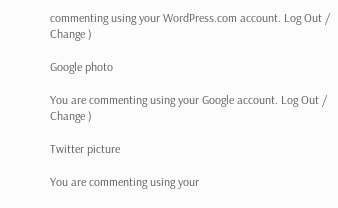commenting using your WordPress.com account. Log Out /  Change )

Google photo

You are commenting using your Google account. Log Out /  Change )

Twitter picture

You are commenting using your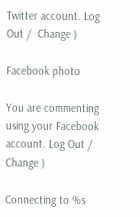Twitter account. Log Out /  Change )

Facebook photo

You are commenting using your Facebook account. Log Out /  Change )

Connecting to %s